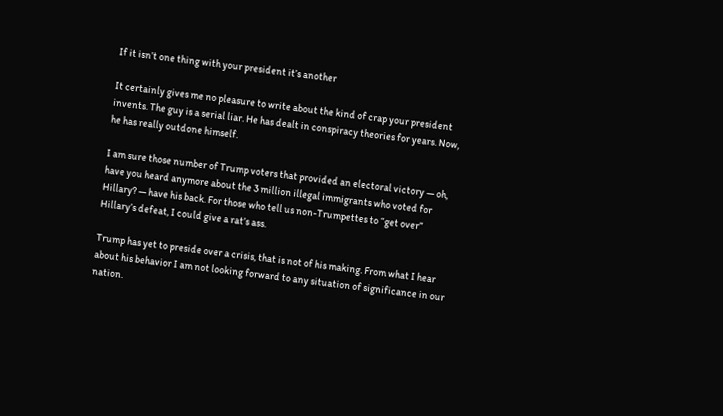If it isn’t one thing with your president it’s another

It certainly gives me no pleasure to write about the kind of crap your president invents. The guy is a serial liar. He has dealt in conspiracy theories for years. Now, he has really outdone himself.

I am sure those number of Trump voters that provided an electoral victory — oh, have you heard anymore about the 3 million illegal immigrants who voted for Hillary? — have his back. For those who tell us non-Trumpettes to “get over” Hillary’s defeat, I could give a rat’s ass.

Trump has yet to preside over a crisis, that is not of his making. From what I hear about his behavior I am not looking forward to any situation of significance in our nation.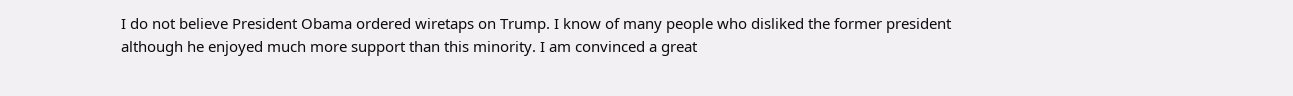I do not believe President Obama ordered wiretaps on Trump. I know of many people who disliked the former president although he enjoyed much more support than this minority. I am convinced a great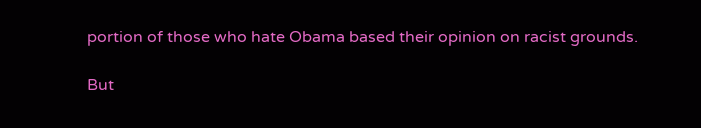portion of those who hate Obama based their opinion on racist grounds.

But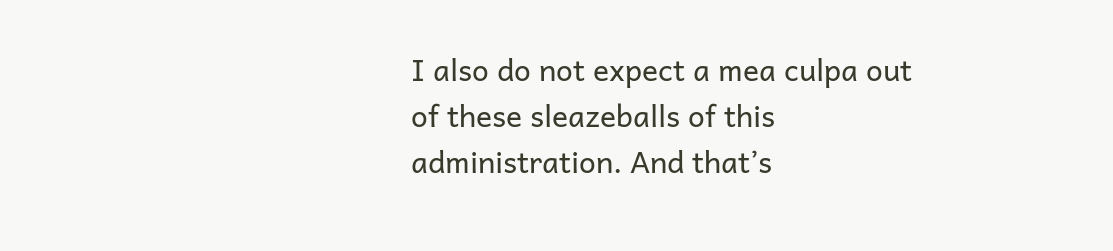I also do not expect a mea culpa out of these sleazeballs of this administration. And that’s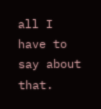all I have to say about that.